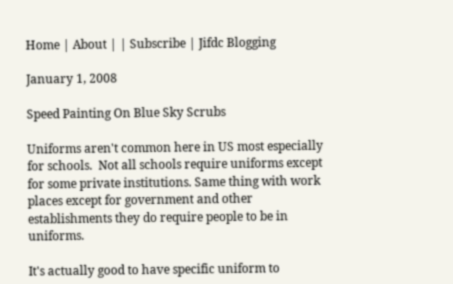Home | About | | Subscribe | Jifdc Blogging

January 1, 2008

Speed Painting On Blue Sky Scrubs

Uniforms aren't common here in US most especially for schools.  Not all schools require uniforms except for some private institutions. Same thing with work places except for government and other establishments they do require people to be in uniforms.

It's actually good to have specific uniform to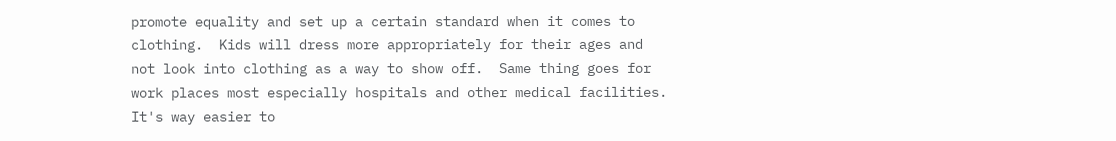promote equality and set up a certain standard when it comes to clothing.  Kids will dress more appropriately for their ages and not look into clothing as a way to show off.  Same thing goes for work places most especially hospitals and other medical facilities.  It's way easier to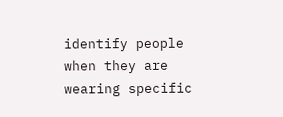identify people when they are wearing specific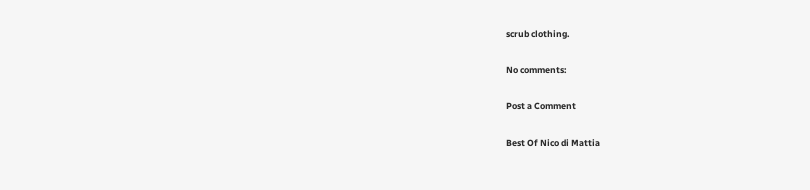scrub clothing.

No comments:

Post a Comment

Best Of Nico di Mattia